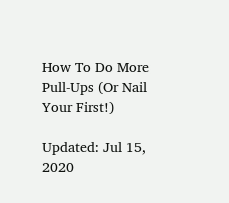How To Do More Pull-Ups (Or Nail Your First!)

Updated: Jul 15, 2020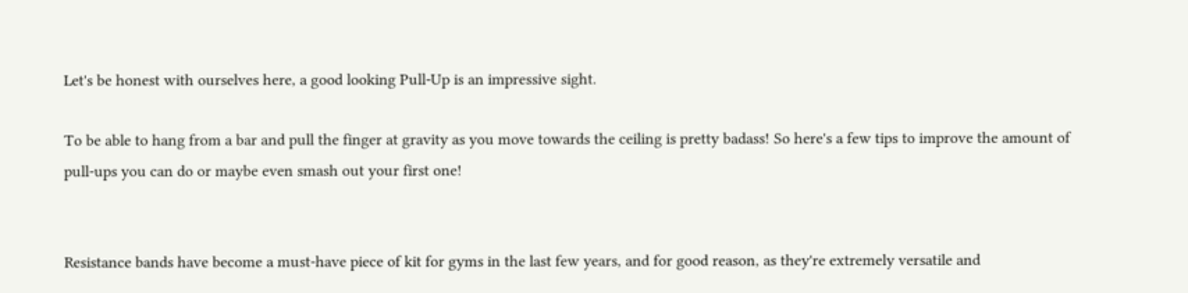Let's be honest with ourselves here, a good looking Pull-Up is an impressive sight.

To be able to hang from a bar and pull the finger at gravity as you move towards the ceiling is pretty badass! So here's a few tips to improve the amount of pull-ups you can do or maybe even smash out your first one!


Resistance bands have become a must-have piece of kit for gyms in the last few years, and for good reason, as they're extremely versatile and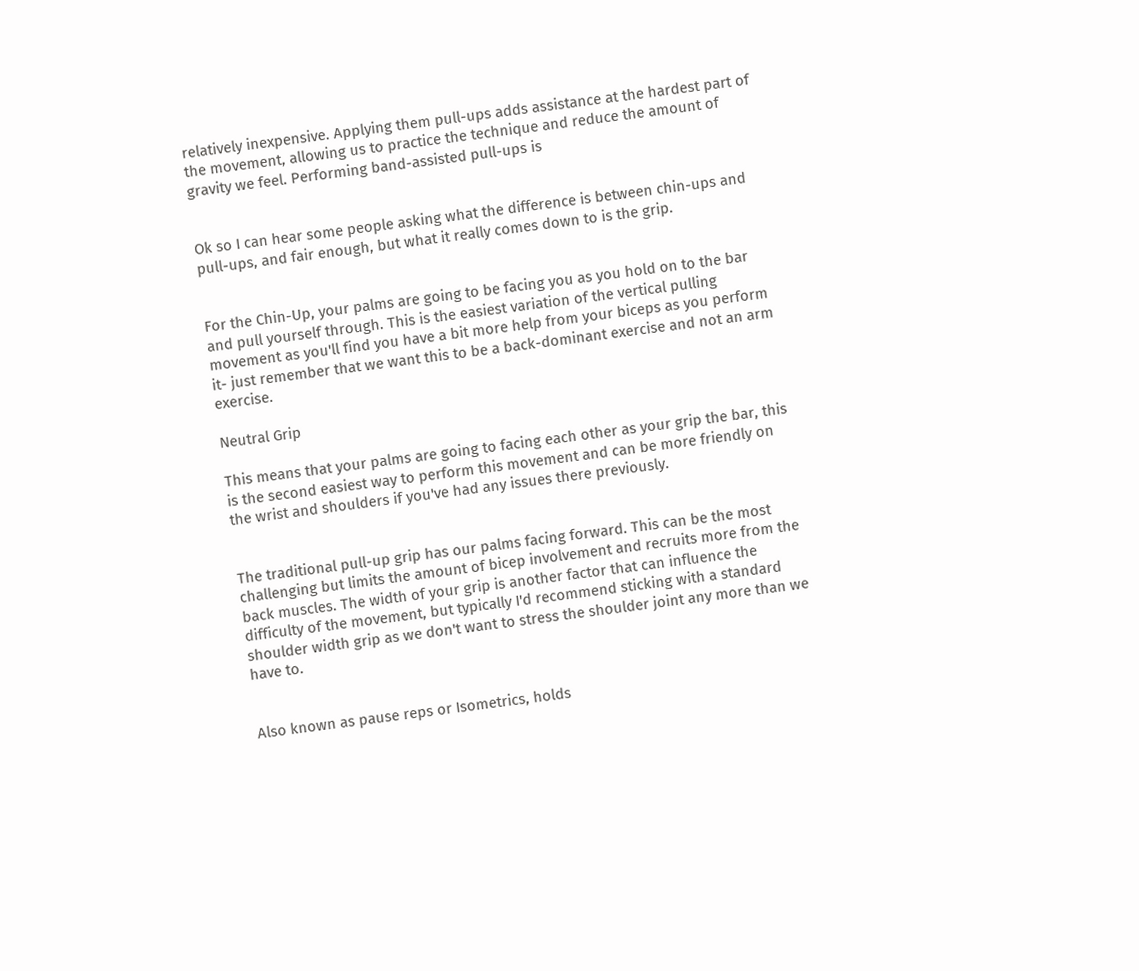relatively inexpensive. Applying them pull-ups adds assistance at the hardest part of the movement, allowing us to practice the technique and reduce the amount of gravity we feel. Performing band-assisted pull-ups is


Ok so I can hear some people asking what the difference is between chin-ups and pull-ups, and fair enough, but what it really comes down to is the grip.


For the Chin-Up, your palms are going to be facing you as you hold on to the bar and pull yourself through. This is the easiest variation of the vertical pulling movement as you'll find you have a bit more help from your biceps as you perform it- just remember that we want this to be a back-dominant exercise and not an arm exercise.

Neutral Grip

This means that your palms are going to facing each other as your grip the bar, this is the second easiest way to perform this movement and can be more friendly on the wrist and shoulders if you've had any issues there previously.


The traditional pull-up grip has our palms facing forward. This can be the most challenging but limits the amount of bicep involvement and recruits more from the back muscles. The width of your grip is another factor that can influence the difficulty of the movement, but typically I'd recommend sticking with a standard shoulder width grip as we don't want to stress the shoulder joint any more than we have to.


Also known as pause reps or Isometrics, holds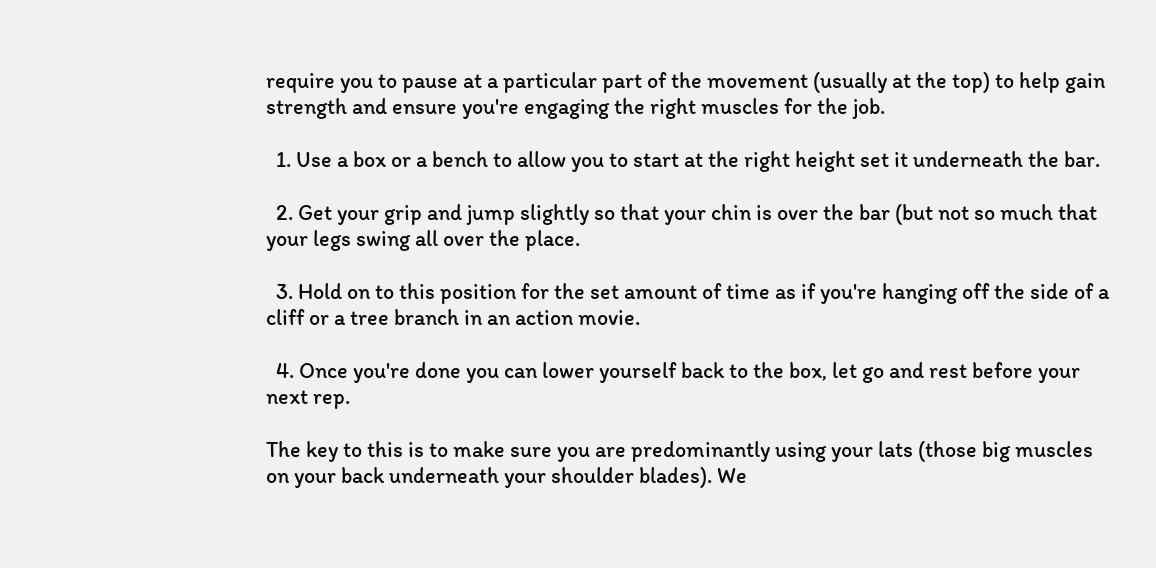require you to pause at a particular part of the movement (usually at the top) to help gain strength and ensure you're engaging the right muscles for the job.

  1. Use a box or a bench to allow you to start at the right height set it underneath the bar.

  2. Get your grip and jump slightly so that your chin is over the bar (but not so much that your legs swing all over the place.

  3. Hold on to this position for the set amount of time as if you're hanging off the side of a cliff or a tree branch in an action movie.

  4. Once you're done you can lower yourself back to the box, let go and rest before your next rep.

The key to this is to make sure you are predominantly using your lats (those big muscles on your back underneath your shoulder blades). We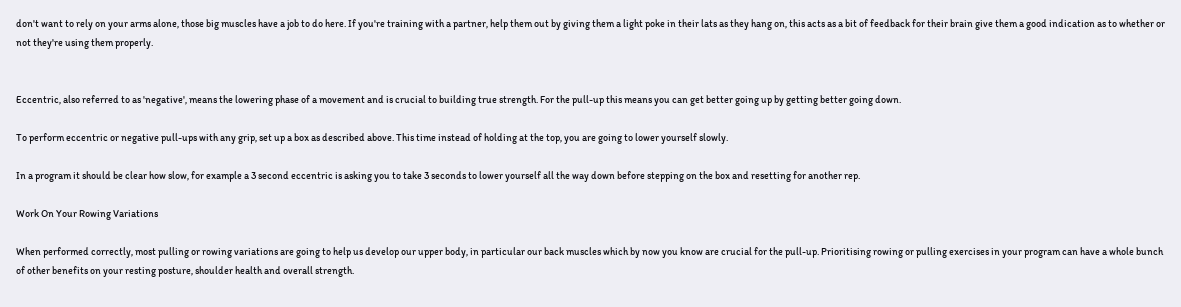don't want to rely on your arms alone, those big muscles have a job to do here. If you're training with a partner, help them out by giving them a light poke in their lats as they hang on, this acts as a bit of feedback for their brain give them a good indication as to whether or not they're using them properly.


Eccentric, also referred to as 'negative', means the lowering phase of a movement and is crucial to building true strength. For the pull-up this means you can get better going up by getting better going down.

To perform eccentric or negative pull-ups with any grip, set up a box as described above. This time instead of holding at the top, you are going to lower yourself slowly.

In a program it should be clear how slow, for example a 3 second eccentric is asking you to take 3 seconds to lower yourself all the way down before stepping on the box and resetting for another rep.

Work On Your Rowing Variations

When performed correctly, most pulling or rowing variations are going to help us develop our upper body, in particular our back muscles which by now you know are crucial for the pull-up. Prioritising rowing or pulling exercises in your program can have a whole bunch of other benefits on your resting posture, shoulder health and overall strength.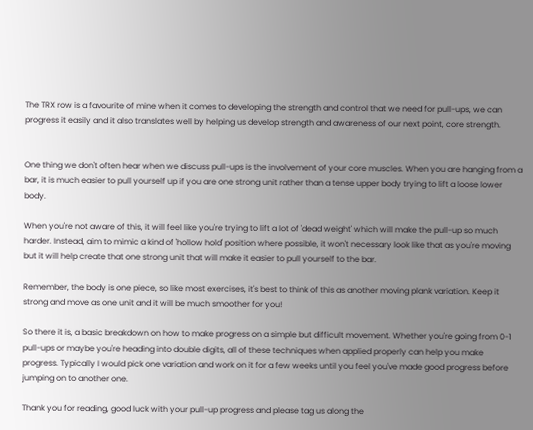The TRX row is a favourite of mine when it comes to developing the strength and control that we need for pull-ups, we can progress it easily and it also translates well by helping us develop strength and awareness of our next point, core strength.


One thing we don't often hear when we discuss pull-ups is the involvement of your core muscles. When you are hanging from a bar, it is much easier to pull yourself up if you are one strong unit rather than a tense upper body trying to lift a loose lower body.

When you're not aware of this, it will feel like you're trying to lift a lot of 'dead weight' which will make the pull-up so much harder. Instead, aim to mimic a kind of 'hollow hold' position where possible, it won't necessary look like that as you're moving but it will help create that one strong unit that will make it easier to pull yourself to the bar.

Remember, the body is one piece, so like most exercises, it's best to think of this as another moving plank variation. Keep it strong and move as one unit and it will be much smoother for you!

So there it is, a basic breakdown on how to make progress on a simple but difficult movement. Whether you're going from 0-1 pull-ups or maybe you're heading into double digits, all of these techniques when applied properly can help you make progress. Typically I would pick one variation and work on it for a few weeks until you feel you've made good progress before jumping on to another one.

Thank you for reading, good luck with your pull-up progress and please tag us along the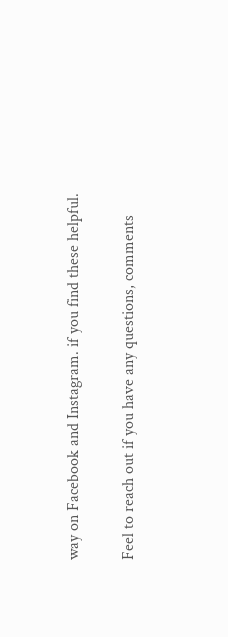way on Facebook and Instagram. if you find these helpful.

Feel to reach out if you have any questions, comments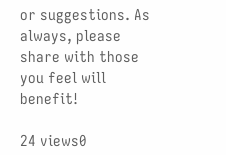or suggestions. As always, please share with those you feel will benefit!

24 views0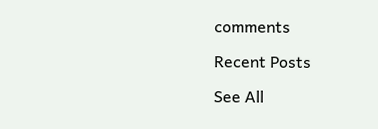comments

Recent Posts

See All